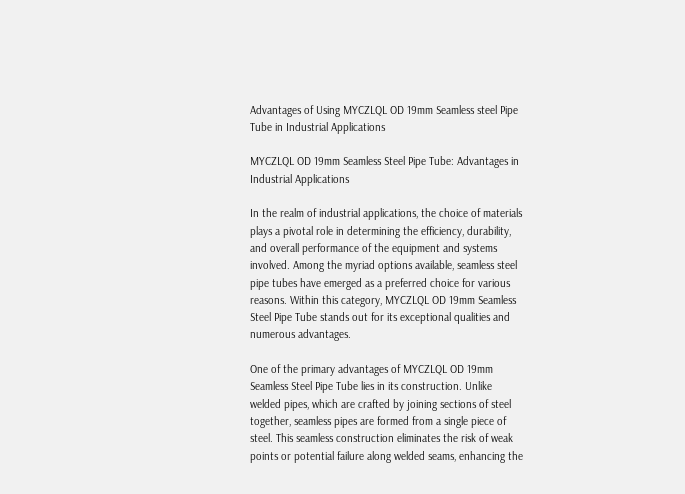Advantages of Using MYCZLQL OD 19mm Seamless steel Pipe Tube in Industrial Applications

MYCZLQL OD 19mm Seamless Steel Pipe Tube: Advantages in Industrial Applications

In the realm of industrial applications, the choice of materials plays a pivotal role in determining the efficiency, durability, and overall performance of the equipment and systems involved. Among the myriad options available, seamless steel pipe tubes have emerged as a preferred choice for various reasons. Within this category, MYCZLQL OD 19mm Seamless Steel Pipe Tube stands out for its exceptional qualities and numerous advantages.

One of the primary advantages of MYCZLQL OD 19mm Seamless Steel Pipe Tube lies in its construction. Unlike welded pipes, which are crafted by joining sections of steel together, seamless pipes are formed from a single piece of steel. This seamless construction eliminates the risk of weak points or potential failure along welded seams, enhancing the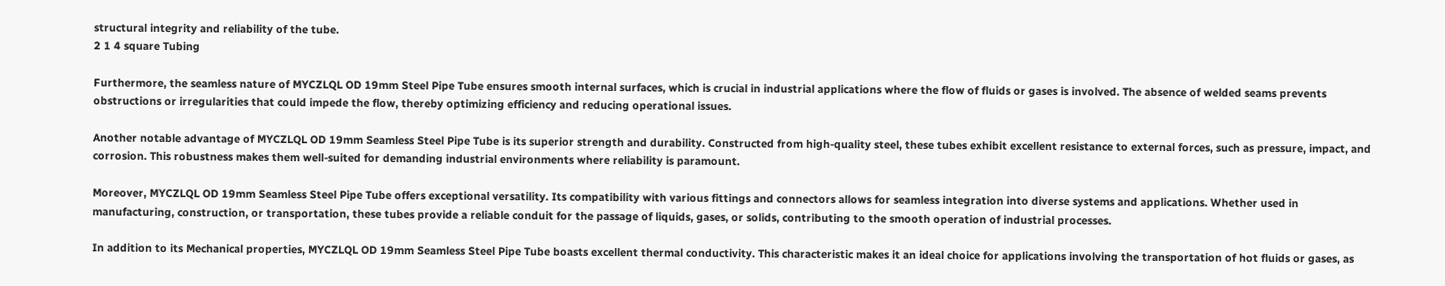structural integrity and reliability of the tube.
2 1 4 square Tubing

Furthermore, the seamless nature of MYCZLQL OD 19mm Steel Pipe Tube ensures smooth internal surfaces, which is crucial in industrial applications where the flow of fluids or gases is involved. The absence of welded seams prevents obstructions or irregularities that could impede the flow, thereby optimizing efficiency and reducing operational issues.

Another notable advantage of MYCZLQL OD 19mm Seamless Steel Pipe Tube is its superior strength and durability. Constructed from high-quality steel, these tubes exhibit excellent resistance to external forces, such as pressure, impact, and corrosion. This robustness makes them well-suited for demanding industrial environments where reliability is paramount.

Moreover, MYCZLQL OD 19mm Seamless Steel Pipe Tube offers exceptional versatility. Its compatibility with various fittings and connectors allows for seamless integration into diverse systems and applications. Whether used in manufacturing, construction, or transportation, these tubes provide a reliable conduit for the passage of liquids, gases, or solids, contributing to the smooth operation of industrial processes.

In addition to its Mechanical properties, MYCZLQL OD 19mm Seamless Steel Pipe Tube boasts excellent thermal conductivity. This characteristic makes it an ideal choice for applications involving the transportation of hot fluids or gases, as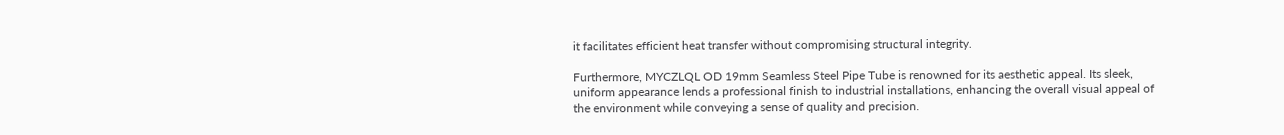it facilitates efficient heat transfer without compromising structural integrity.

Furthermore, MYCZLQL OD 19mm Seamless Steel Pipe Tube is renowned for its aesthetic appeal. Its sleek, uniform appearance lends a professional finish to industrial installations, enhancing the overall visual appeal of the environment while conveying a sense of quality and precision.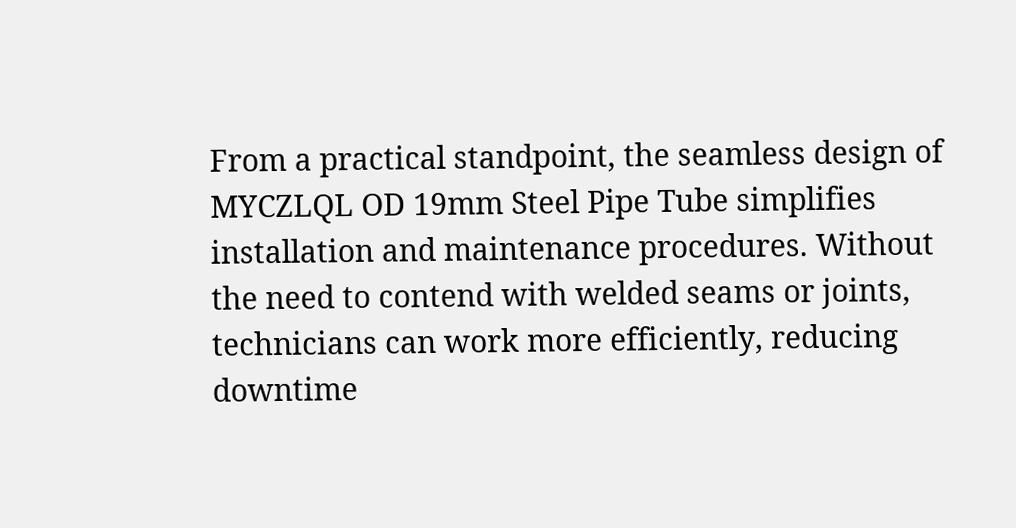From a practical standpoint, the seamless design of MYCZLQL OD 19mm Steel Pipe Tube simplifies installation and maintenance procedures. Without the need to contend with welded seams or joints, technicians can work more efficiently, reducing downtime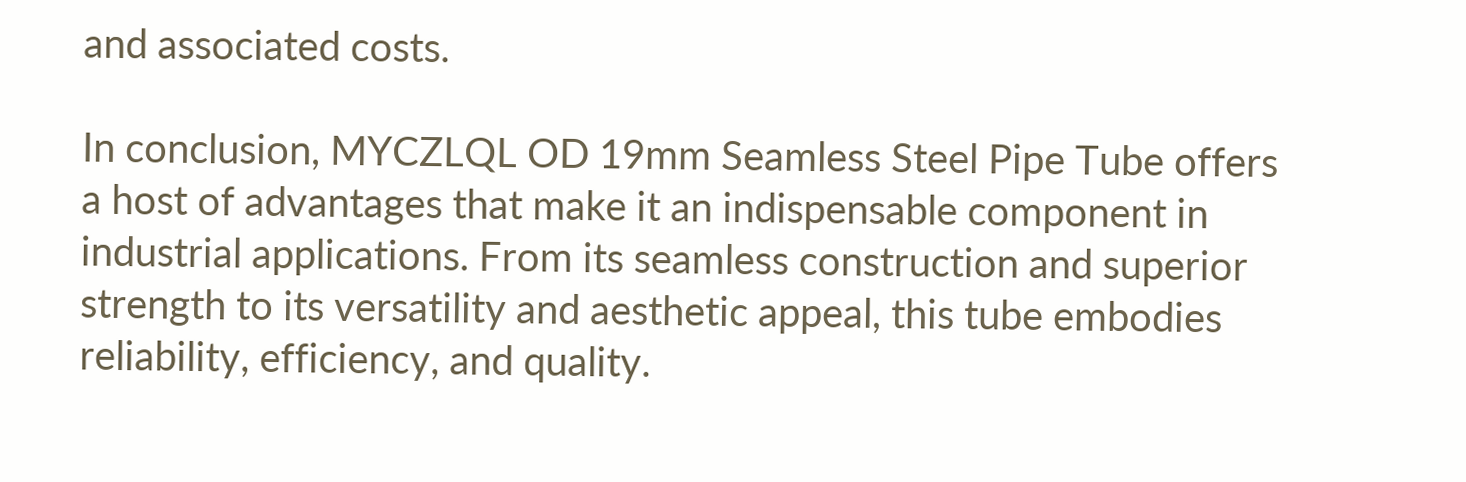and associated costs.

In conclusion, MYCZLQL OD 19mm Seamless Steel Pipe Tube offers a host of advantages that make it an indispensable component in industrial applications. From its seamless construction and superior strength to its versatility and aesthetic appeal, this tube embodies reliability, efficiency, and quality.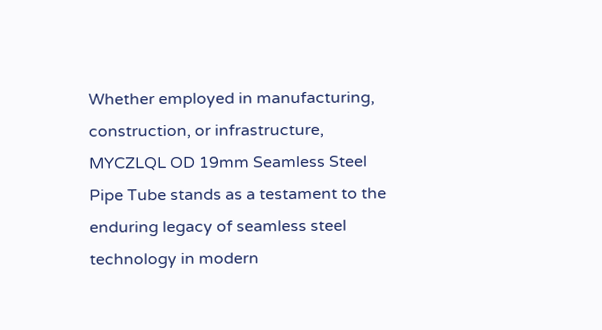Whether employed in manufacturing, construction, or infrastructure, MYCZLQL OD 19mm Seamless Steel Pipe Tube stands as a testament to the enduring legacy of seamless steel technology in modern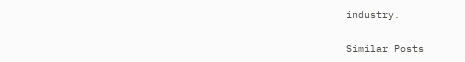industry.

Similar Posts